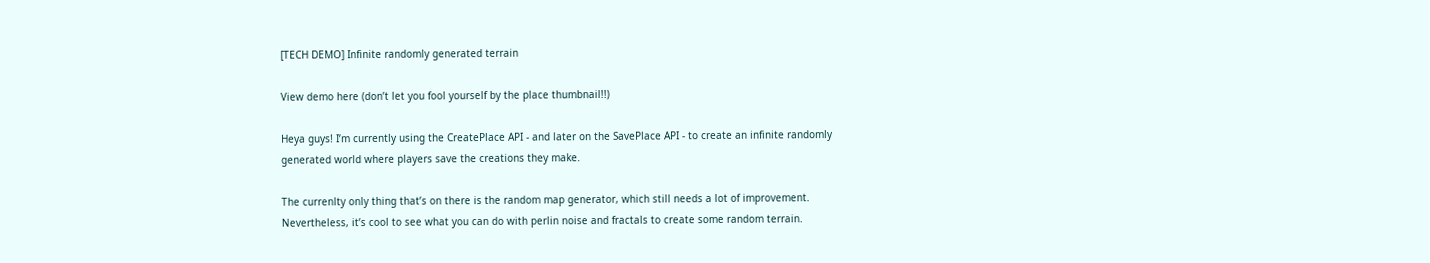[TECH DEMO] Infinite randomly generated terrain

View demo here (don’t let you fool yourself by the place thumbnail!!)

Heya guys! I’m currently using the CreatePlace API - and later on the SavePlace API - to create an infinite randomly generated world where players save the creations they make.

The currenlty only thing that’s on there is the random map generator, which still needs a lot of improvement. Nevertheless, it’s cool to see what you can do with perlin noise and fractals to create some random terrain.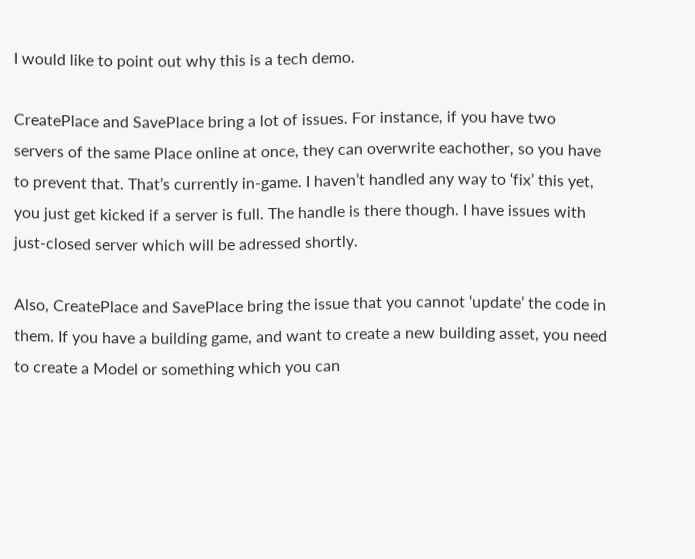I would like to point out why this is a tech demo.

CreatePlace and SavePlace bring a lot of issues. For instance, if you have two servers of the same Place online at once, they can overwrite eachother, so you have to prevent that. That’s currently in-game. I haven’t handled any way to ‘fix’ this yet, you just get kicked if a server is full. The handle is there though. I have issues with just-closed server which will be adressed shortly.

Also, CreatePlace and SavePlace bring the issue that you cannot ‘update’ the code in them. If you have a building game, and want to create a new building asset, you need to create a Model or something which you can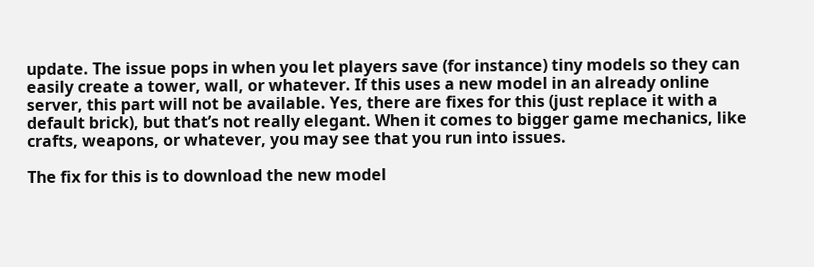update. The issue pops in when you let players save (for instance) tiny models so they can easily create a tower, wall, or whatever. If this uses a new model in an already online server, this part will not be available. Yes, there are fixes for this (just replace it with a default brick), but that’s not really elegant. When it comes to bigger game mechanics, like crafts, weapons, or whatever, you may see that you run into issues.

The fix for this is to download the new model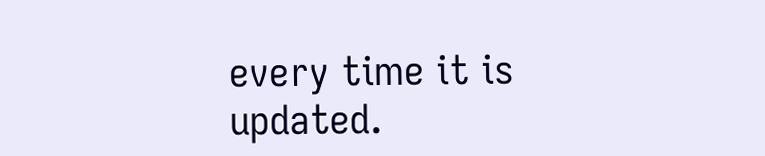every time it is updated.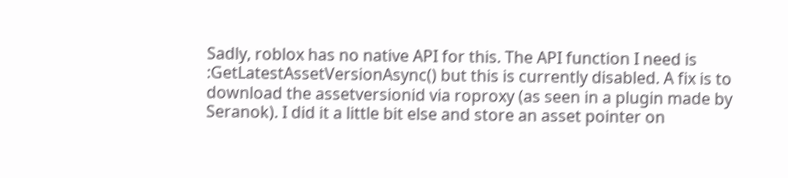Sadly, roblox has no native API for this. The API function I need is :GetLatestAssetVersionAsync() but this is currently disabled. A fix is to download the assetversionid via roproxy (as seen in a plugin made by Seranok). I did it a little bit else and store an asset pointer on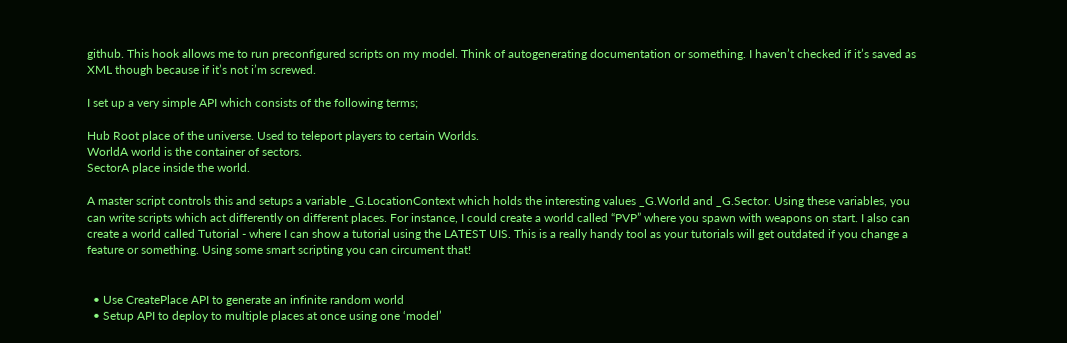github. This hook allows me to run preconfigured scripts on my model. Think of autogenerating documentation or something. I haven’t checked if it’s saved as XML though because if it’s not i’m screwed.

I set up a very simple API which consists of the following terms;

Hub Root place of the universe. Used to teleport players to certain Worlds.
WorldA world is the container of sectors.
SectorA place inside the world.

A master script controls this and setups a variable _G.LocationContext which holds the interesting values _G.World and _G.Sector. Using these variables, you can write scripts which act differently on different places. For instance, I could create a world called “PVP” where you spawn with weapons on start. I also can create a world called Tutorial - where I can show a tutorial using the LATEST UIS. This is a really handy tool as your tutorials will get outdated if you change a feature or something. Using some smart scripting you can circument that!


  • Use CreatePlace API to generate an infinite random world
  • Setup API to deploy to multiple places at once using one ‘model’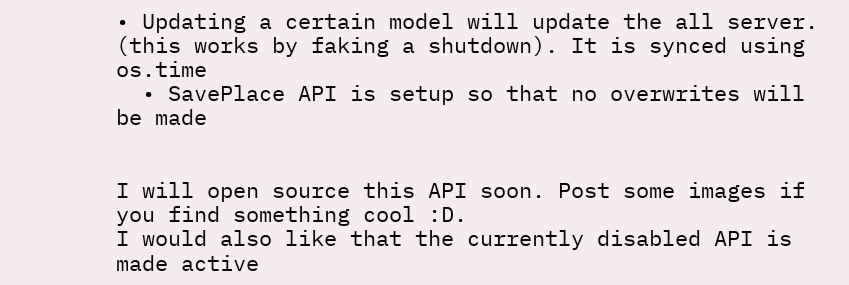• Updating a certain model will update the all server. (this works by faking a shutdown). It is synced using os.time
  • SavePlace API is setup so that no overwrites will be made


I will open source this API soon. Post some images if you find something cool :D.
I would also like that the currently disabled API is made active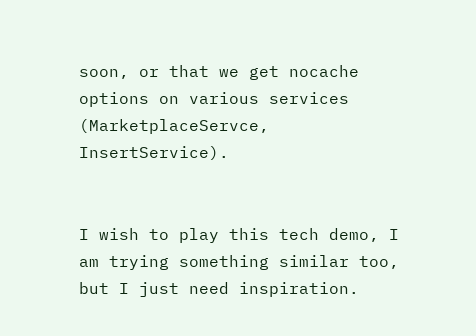soon, or that we get nocache options on various services (MarketplaceServce, InsertService).


I wish to play this tech demo, I am trying something similar too, but I just need inspiration.